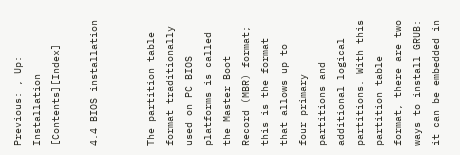Previous: , Up: Installation   [Contents][Index]

4.4 BIOS installation


The partition table format traditionally used on PC BIOS platforms is called the Master Boot Record (MBR) format; this is the format that allows up to four primary partitions and additional logical partitions. With this partition table format, there are two ways to install GRUB: it can be embedded in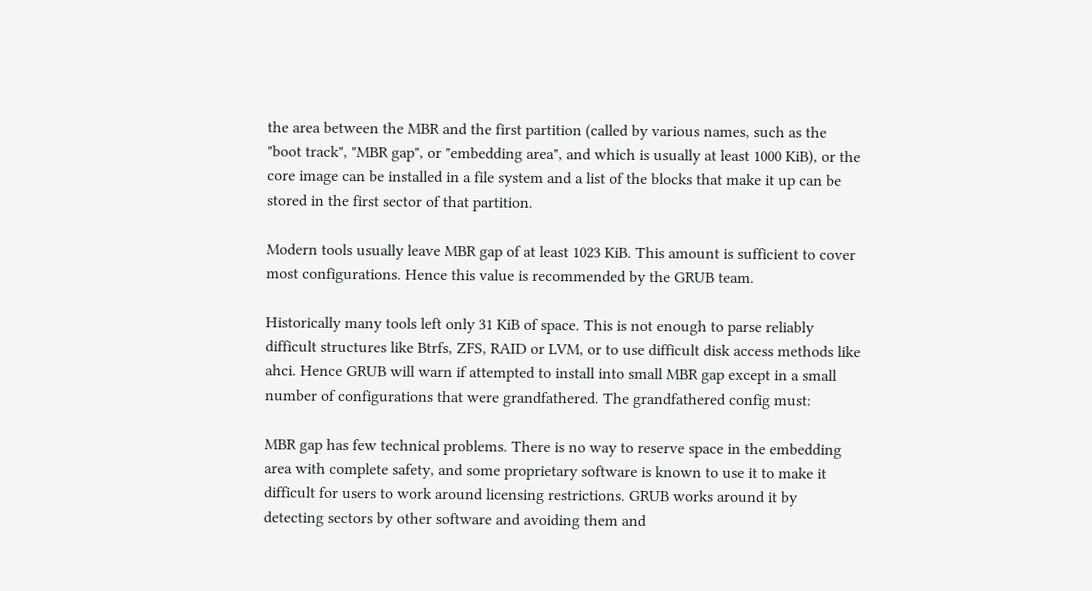the area between the MBR and the first partition (called by various names, such as the "boot track", "MBR gap", or "embedding area", and which is usually at least 1000 KiB), or the core image can be installed in a file system and a list of the blocks that make it up can be stored in the first sector of that partition.

Modern tools usually leave MBR gap of at least 1023 KiB. This amount is sufficient to cover most configurations. Hence this value is recommended by the GRUB team.

Historically many tools left only 31 KiB of space. This is not enough to parse reliably difficult structures like Btrfs, ZFS, RAID or LVM, or to use difficult disk access methods like ahci. Hence GRUB will warn if attempted to install into small MBR gap except in a small number of configurations that were grandfathered. The grandfathered config must:

MBR gap has few technical problems. There is no way to reserve space in the embedding area with complete safety, and some proprietary software is known to use it to make it difficult for users to work around licensing restrictions. GRUB works around it by detecting sectors by other software and avoiding them and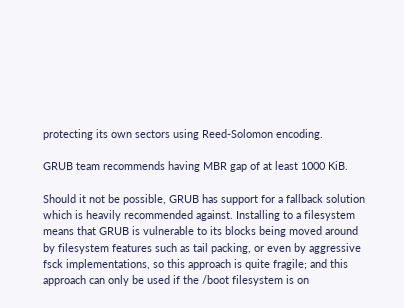protecting its own sectors using Reed-Solomon encoding.

GRUB team recommends having MBR gap of at least 1000 KiB.

Should it not be possible, GRUB has support for a fallback solution which is heavily recommended against. Installing to a filesystem means that GRUB is vulnerable to its blocks being moved around by filesystem features such as tail packing, or even by aggressive fsck implementations, so this approach is quite fragile; and this approach can only be used if the /boot filesystem is on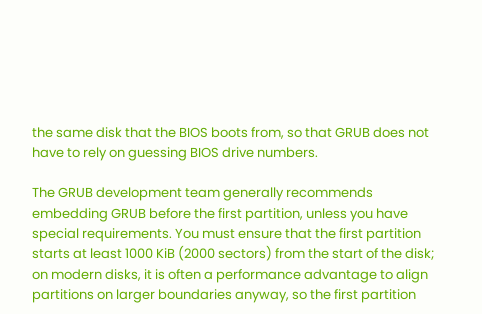the same disk that the BIOS boots from, so that GRUB does not have to rely on guessing BIOS drive numbers.

The GRUB development team generally recommends embedding GRUB before the first partition, unless you have special requirements. You must ensure that the first partition starts at least 1000 KiB (2000 sectors) from the start of the disk; on modern disks, it is often a performance advantage to align partitions on larger boundaries anyway, so the first partition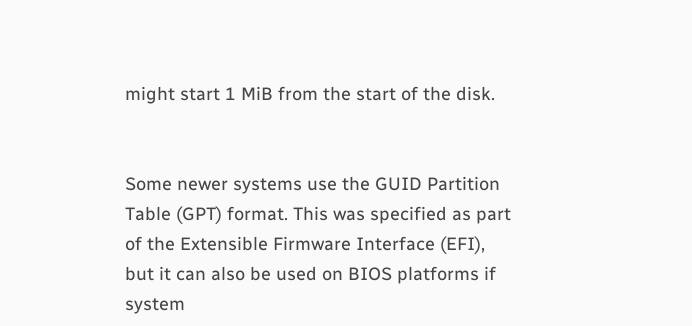might start 1 MiB from the start of the disk.


Some newer systems use the GUID Partition Table (GPT) format. This was specified as part of the Extensible Firmware Interface (EFI), but it can also be used on BIOS platforms if system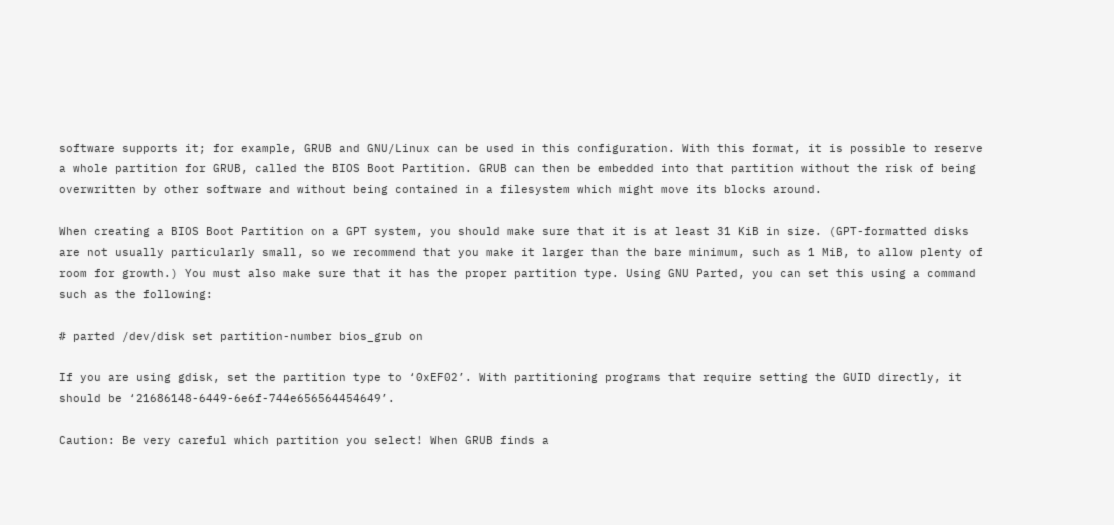software supports it; for example, GRUB and GNU/Linux can be used in this configuration. With this format, it is possible to reserve a whole partition for GRUB, called the BIOS Boot Partition. GRUB can then be embedded into that partition without the risk of being overwritten by other software and without being contained in a filesystem which might move its blocks around.

When creating a BIOS Boot Partition on a GPT system, you should make sure that it is at least 31 KiB in size. (GPT-formatted disks are not usually particularly small, so we recommend that you make it larger than the bare minimum, such as 1 MiB, to allow plenty of room for growth.) You must also make sure that it has the proper partition type. Using GNU Parted, you can set this using a command such as the following:

# parted /dev/disk set partition-number bios_grub on

If you are using gdisk, set the partition type to ‘0xEF02’. With partitioning programs that require setting the GUID directly, it should be ‘21686148-6449-6e6f-744e656564454649’.

Caution: Be very careful which partition you select! When GRUB finds a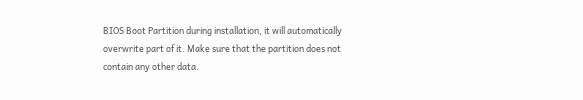BIOS Boot Partition during installation, it will automatically overwrite part of it. Make sure that the partition does not contain any other data.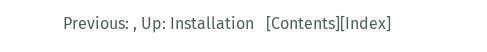Previous: , Up: Installation   [Contents][Index]